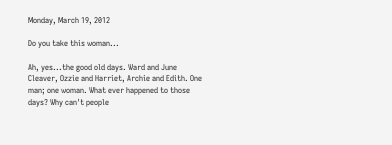Monday, March 19, 2012

Do you take this woman...

Ah, yes...the good old days. Ward and June Cleaver, Ozzie and Harriet, Archie and Edith. One man; one woman. What ever happened to those days? Why can't people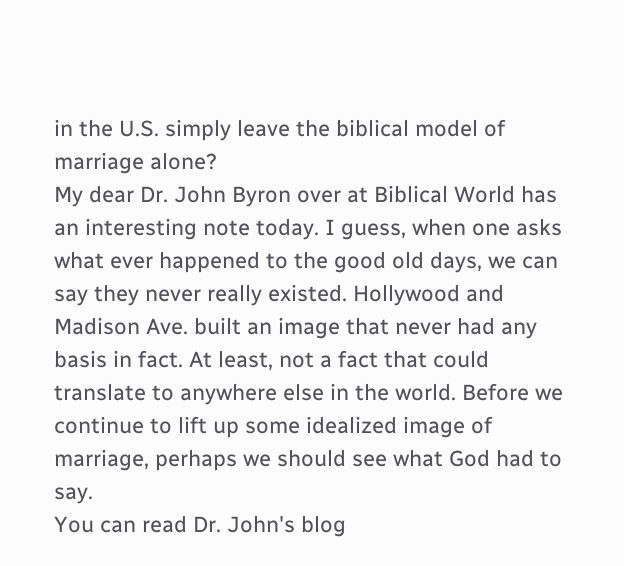in the U.S. simply leave the biblical model of marriage alone?
My dear Dr. John Byron over at Biblical World has an interesting note today. I guess, when one asks what ever happened to the good old days, we can say they never really existed. Hollywood and Madison Ave. built an image that never had any basis in fact. At least, not a fact that could translate to anywhere else in the world. Before we continue to lift up some idealized image of marriage, perhaps we should see what God had to say.
You can read Dr. John's blog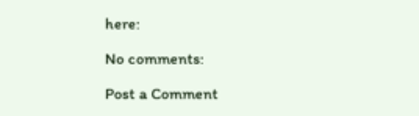here:

No comments:

Post a Comment